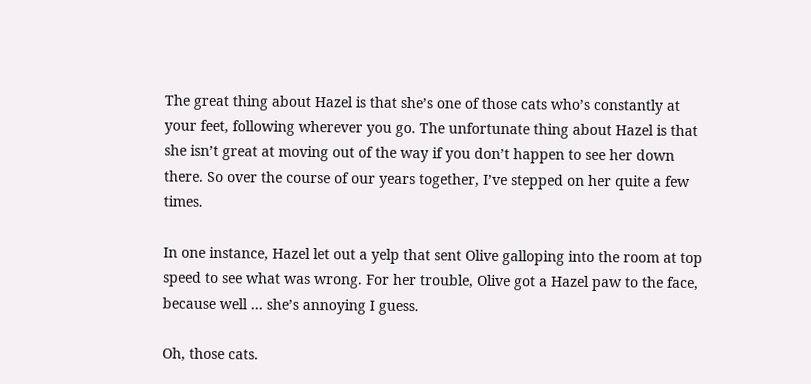The great thing about Hazel is that she’s one of those cats who’s constantly at your feet, following wherever you go. The unfortunate thing about Hazel is that she isn’t great at moving out of the way if you don’t happen to see her down there. So over the course of our years together, I’ve stepped on her quite a few times.

In one instance, Hazel let out a yelp that sent Olive galloping into the room at top speed to see what was wrong. For her trouble, Olive got a Hazel paw to the face, because well … she’s annoying I guess.

Oh, those cats.